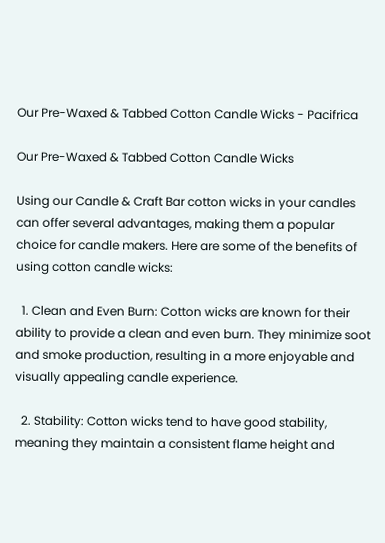Our Pre-Waxed & Tabbed Cotton Candle Wicks - Pacifrica

Our Pre-Waxed & Tabbed Cotton Candle Wicks

Using our Candle & Craft Bar cotton wicks in your candles can offer several advantages, making them a popular choice for candle makers. Here are some of the benefits of using cotton candle wicks:

  1. Clean and Even Burn: Cotton wicks are known for their ability to provide a clean and even burn. They minimize soot and smoke production, resulting in a more enjoyable and visually appealing candle experience.

  2. Stability: Cotton wicks tend to have good stability, meaning they maintain a consistent flame height and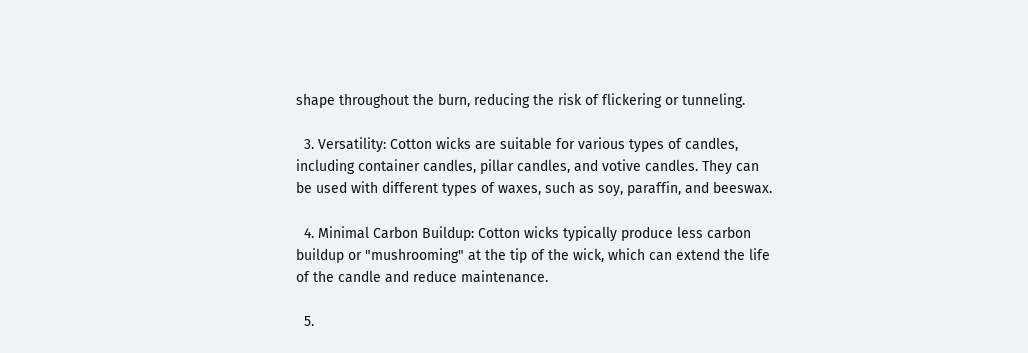shape throughout the burn, reducing the risk of flickering or tunneling.

  3. Versatility: Cotton wicks are suitable for various types of candles, including container candles, pillar candles, and votive candles. They can be used with different types of waxes, such as soy, paraffin, and beeswax.

  4. Minimal Carbon Buildup: Cotton wicks typically produce less carbon buildup or "mushrooming" at the tip of the wick, which can extend the life of the candle and reduce maintenance.

  5.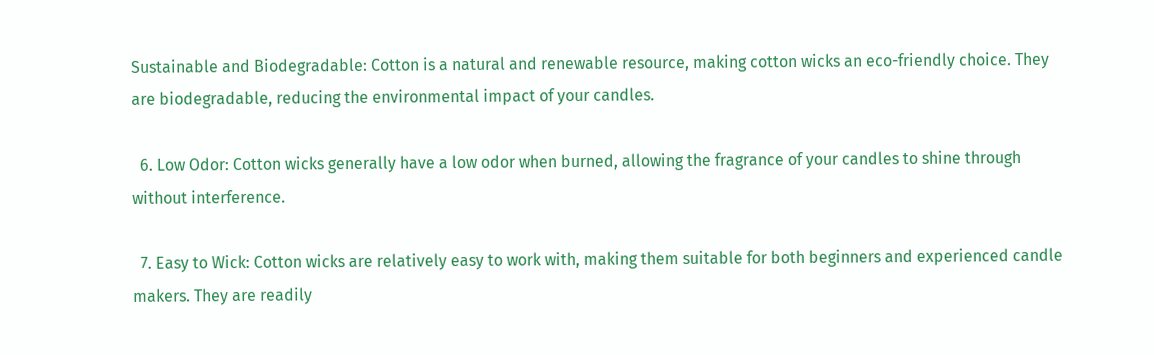Sustainable and Biodegradable: Cotton is a natural and renewable resource, making cotton wicks an eco-friendly choice. They are biodegradable, reducing the environmental impact of your candles.

  6. Low Odor: Cotton wicks generally have a low odor when burned, allowing the fragrance of your candles to shine through without interference.

  7. Easy to Wick: Cotton wicks are relatively easy to work with, making them suitable for both beginners and experienced candle makers. They are readily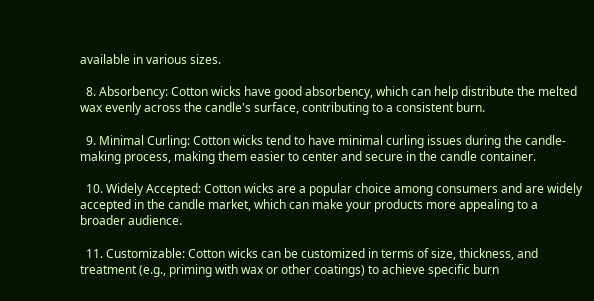available in various sizes.

  8. Absorbency: Cotton wicks have good absorbency, which can help distribute the melted wax evenly across the candle's surface, contributing to a consistent burn.

  9. Minimal Curling: Cotton wicks tend to have minimal curling issues during the candle-making process, making them easier to center and secure in the candle container.

  10. Widely Accepted: Cotton wicks are a popular choice among consumers and are widely accepted in the candle market, which can make your products more appealing to a broader audience.

  11. Customizable: Cotton wicks can be customized in terms of size, thickness, and treatment (e.g., priming with wax or other coatings) to achieve specific burn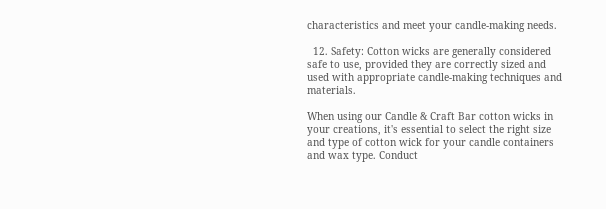characteristics and meet your candle-making needs.

  12. Safety: Cotton wicks are generally considered safe to use, provided they are correctly sized and used with appropriate candle-making techniques and materials.

When using our Candle & Craft Bar cotton wicks in your creations, it's essential to select the right size and type of cotton wick for your candle containers and wax type. Conduct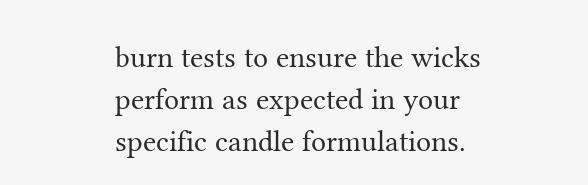burn tests to ensure the wicks perform as expected in your specific candle formulations.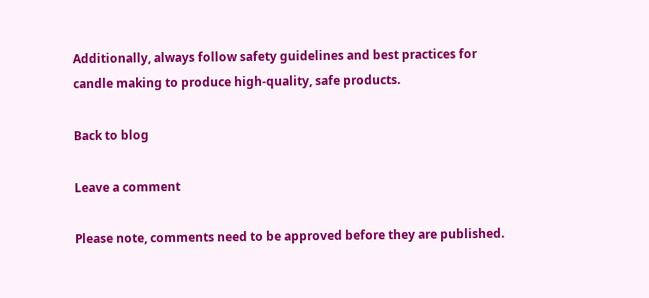Additionally, always follow safety guidelines and best practices for candle making to produce high-quality, safe products.

Back to blog

Leave a comment

Please note, comments need to be approved before they are published.